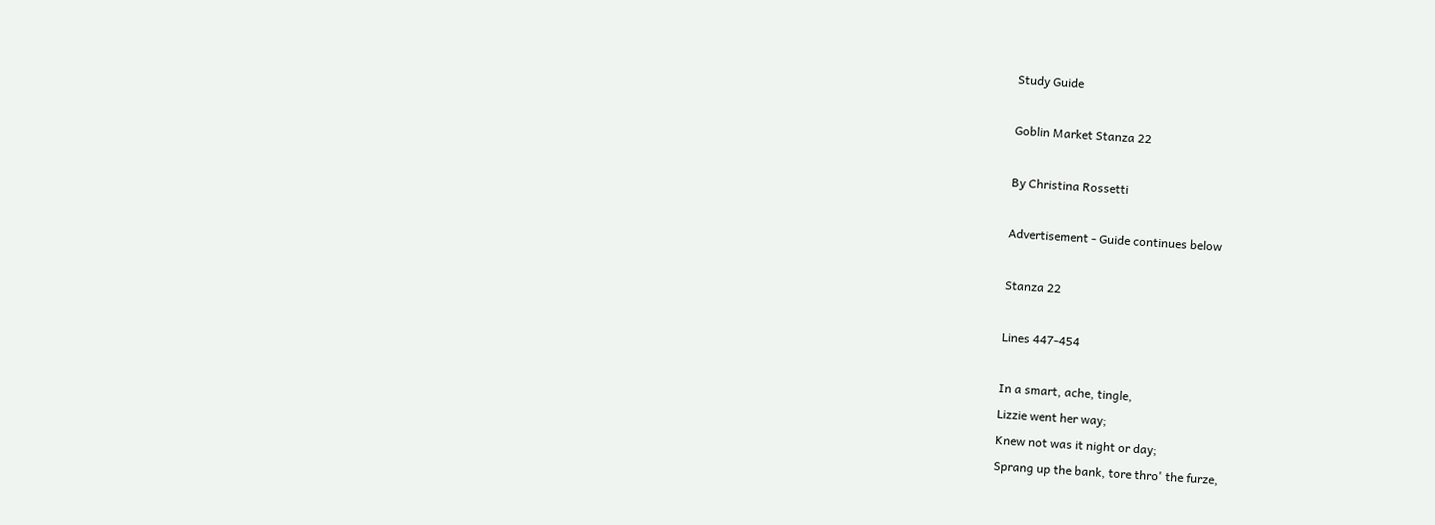Study Guide

Goblin Market Stanza 22

By Christina Rossetti

Advertisement - Guide continues below

Stanza 22

Lines 447-454

In a smart, ache, tingle,
Lizzie went her way;
Knew not was it night or day;
Sprang up the bank, tore thro' the furze,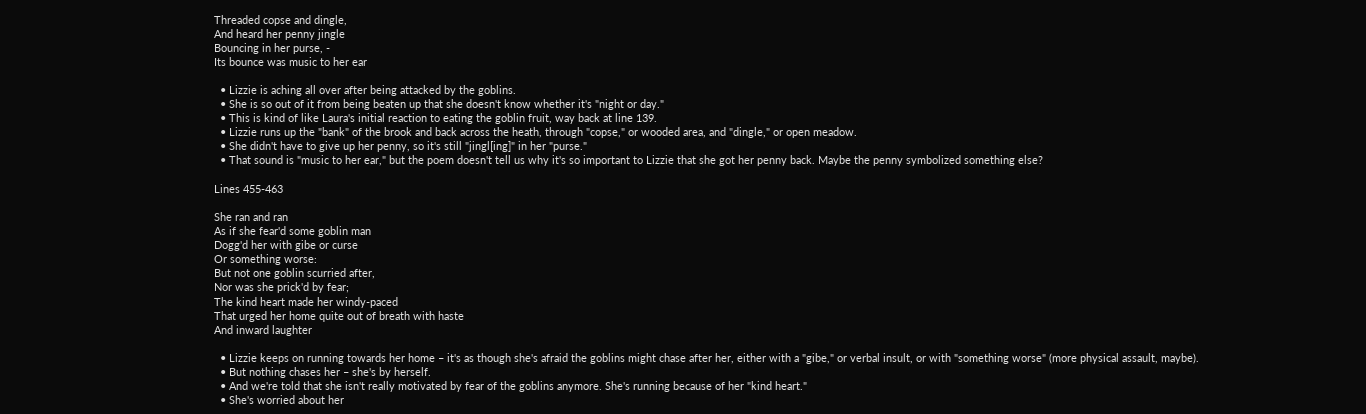Threaded copse and dingle,
And heard her penny jingle
Bouncing in her purse, -
Its bounce was music to her ear

  • Lizzie is aching all over after being attacked by the goblins.
  • She is so out of it from being beaten up that she doesn't know whether it's "night or day."
  • This is kind of like Laura's initial reaction to eating the goblin fruit, way back at line 139.
  • Lizzie runs up the "bank" of the brook and back across the heath, through "copse," or wooded area, and "dingle," or open meadow.
  • She didn't have to give up her penny, so it's still "jingl[ing]" in her "purse."
  • That sound is "music to her ear," but the poem doesn't tell us why it's so important to Lizzie that she got her penny back. Maybe the penny symbolized something else?

Lines 455-463

She ran and ran
As if she fear'd some goblin man
Dogg'd her with gibe or curse
Or something worse:
But not one goblin scurried after,
Nor was she prick'd by fear;
The kind heart made her windy-paced
That urged her home quite out of breath with haste
And inward laughter

  • Lizzie keeps on running towards her home – it's as though she's afraid the goblins might chase after her, either with a "gibe," or verbal insult, or with "something worse" (more physical assault, maybe).
  • But nothing chases her – she's by herself.
  • And we're told that she isn't really motivated by fear of the goblins anymore. She's running because of her "kind heart."
  • She's worried about her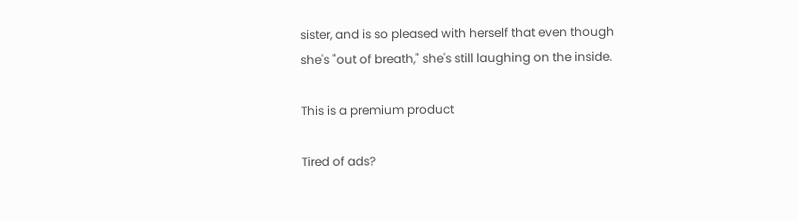sister, and is so pleased with herself that even though she's "out of breath," she's still laughing on the inside.

This is a premium product

Tired of ads?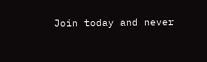Join today and never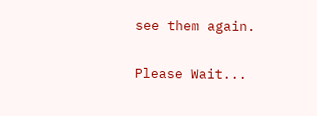see them again.

Please Wait...